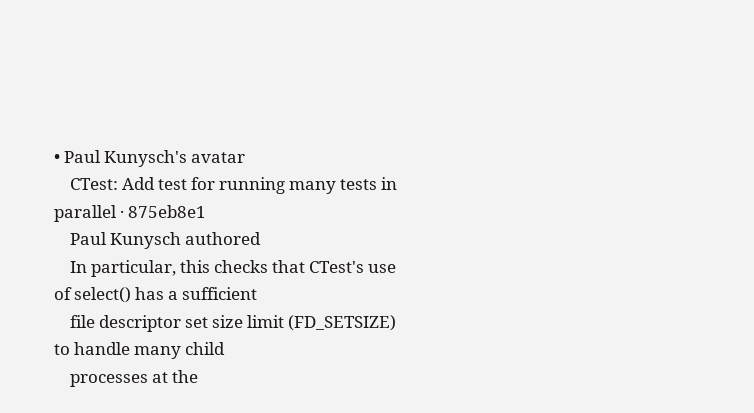• Paul Kunysch's avatar
    CTest: Add test for running many tests in parallel · 875eb8e1
    Paul Kunysch authored
    In particular, this checks that CTest's use of select() has a sufficient
    file descriptor set size limit (FD_SETSIZE) to handle many child
    processes at the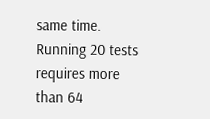same time.  Running 20 tests requires more than 64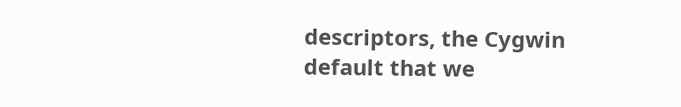descriptors, the Cygwin default that we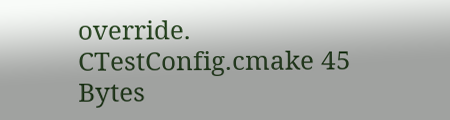override.
CTestConfig.cmake 45 Bytes